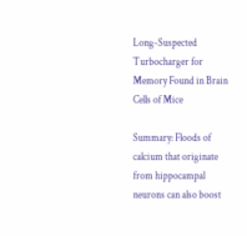Long-Suspected Turbocharger for Memory Found in Brain Cells of Mice

Summary: Floods of calcium that originate from hippocampal neurons can also boost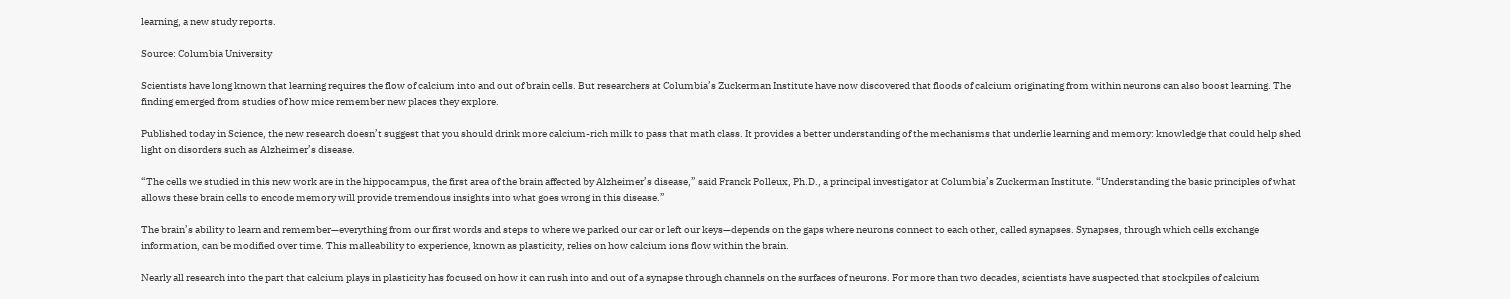learning, a new study reports.

Source: Columbia University

Scientists have long known that learning requires the flow of calcium into and out of brain cells. But researchers at Columbia’s Zuckerman Institute have now discovered that floods of calcium originating from within neurons can also boost learning. The finding emerged from studies of how mice remember new places they explore.

Published today in Science, the new research doesn’t suggest that you should drink more calcium-rich milk to pass that math class. It provides a better understanding of the mechanisms that underlie learning and memory: knowledge that could help shed light on disorders such as Alzheimer’s disease.

“The cells we studied in this new work are in the hippocampus, the first area of the brain affected by Alzheimer’s disease,” said Franck Polleux, Ph.D., a principal investigator at Columbia’s Zuckerman Institute. “Understanding the basic principles of what allows these brain cells to encode memory will provide tremendous insights into what goes wrong in this disease.”

The brain’s ability to learn and remember—everything from our first words and steps to where we parked our car or left our keys—depends on the gaps where neurons connect to each other, called synapses. Synapses, through which cells exchange information, can be modified over time. This malleability to experience, known as plasticity, relies on how calcium ions flow within the brain.

Nearly all research into the part that calcium plays in plasticity has focused on how it can rush into and out of a synapse through channels on the surfaces of neurons. For more than two decades, scientists have suspected that stockpiles of calcium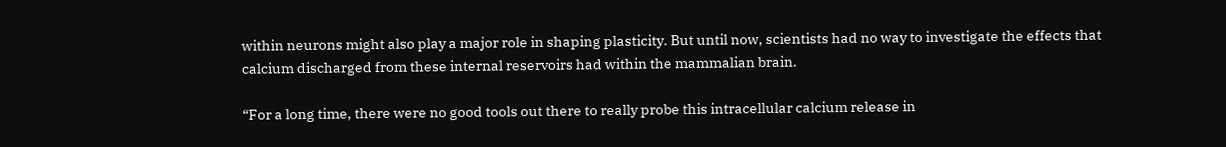within neurons might also play a major role in shaping plasticity. But until now, scientists had no way to investigate the effects that calcium discharged from these internal reservoirs had within the mammalian brain.

“For a long time, there were no good tools out there to really probe this intracellular calcium release in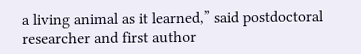a living animal as it learned,” said postdoctoral researcher and first author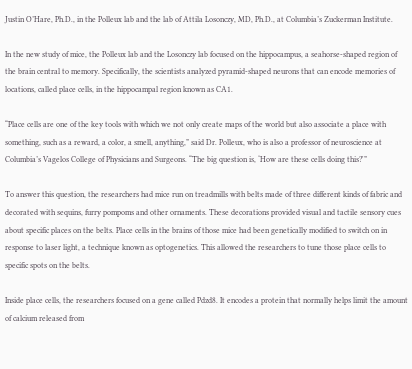Justin O’Hare, Ph.D., in the Polleux lab and the lab of Attila Losonczy, MD, Ph.D., at Columbia’s Zuckerman Institute.

In the new study of mice, the Polleux lab and the Losonczy lab focused on the hippocampus, a seahorse-shaped region of the brain central to memory. Specifically, the scientists analyzed pyramid-shaped neurons that can encode memories of locations, called place cells, in the hippocampal region known as CA1.

“Place cells are one of the key tools with which we not only create maps of the world but also associate a place with something, such as a reward, a color, a smell, anything,” said Dr. Polleux, who is also a professor of neuroscience at Columbia’s Vagelos College of Physicians and Surgeons. “The big question is, ‘How are these cells doing this?'”

To answer this question, the researchers had mice run on treadmills with belts made of three different kinds of fabric and decorated with sequins, furry pompoms and other ornaments. These decorations provided visual and tactile sensory cues about specific places on the belts. Place cells in the brains of those mice had been genetically modified to switch on in response to laser light, a technique known as optogenetics. This allowed the researchers to tune those place cells to specific spots on the belts.

Inside place cells, the researchers focused on a gene called Pdzd8. It encodes a protein that normally helps limit the amount of calcium released from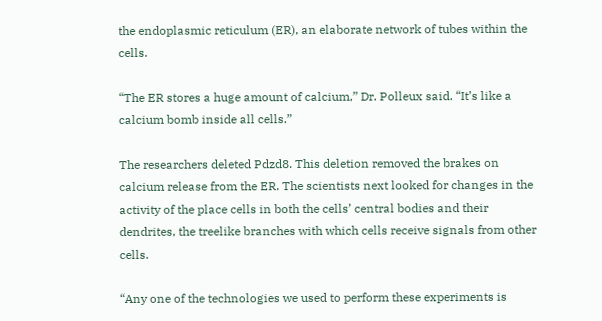the endoplasmic reticulum (ER), an elaborate network of tubes within the cells.

“The ER stores a huge amount of calcium,” Dr. Polleux said. “It’s like a calcium bomb inside all cells.”

The researchers deleted Pdzd8. This deletion removed the brakes on calcium release from the ER. The scientists next looked for changes in the activity of the place cells in both the cells’ central bodies and their dendrites, the treelike branches with which cells receive signals from other cells.

“Any one of the technologies we used to perform these experiments is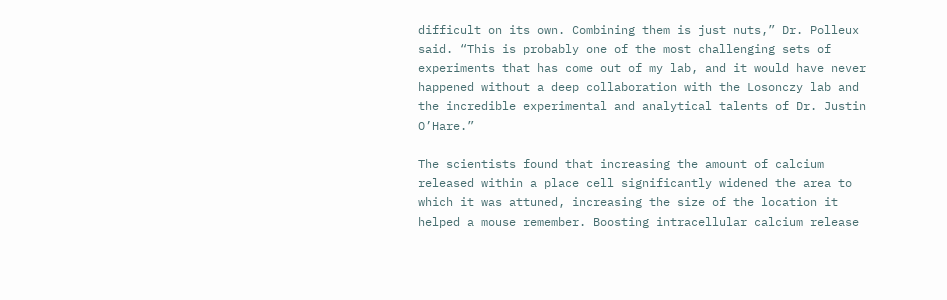difficult on its own. Combining them is just nuts,” Dr. Polleux said. “This is probably one of the most challenging sets of experiments that has come out of my lab, and it would have never happened without a deep collaboration with the Losonczy lab and the incredible experimental and analytical talents of Dr. Justin O’Hare.”

The scientists found that increasing the amount of calcium released within a place cell significantly widened the area to which it was attuned, increasing the size of the location it helped a mouse remember. Boosting intracellular calcium release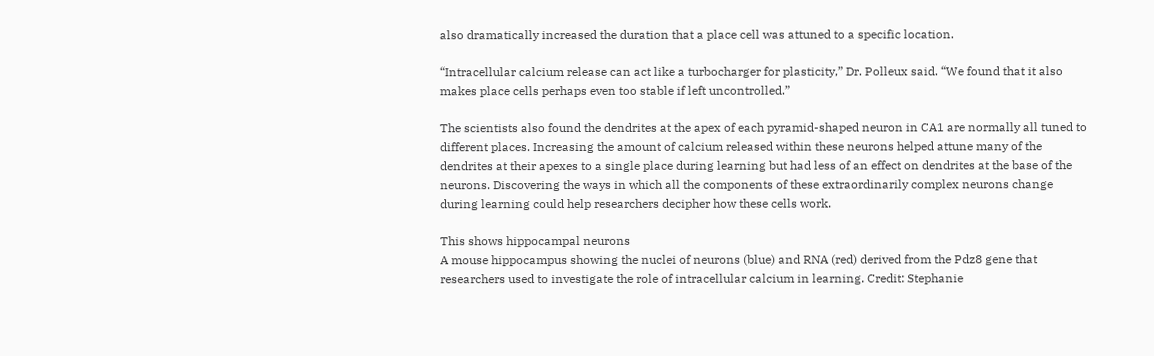also dramatically increased the duration that a place cell was attuned to a specific location.

“Intracellular calcium release can act like a turbocharger for plasticity,” Dr. Polleux said. “We found that it also makes place cells perhaps even too stable if left uncontrolled.”

The scientists also found the dendrites at the apex of each pyramid-shaped neuron in CA1 are normally all tuned to different places. Increasing the amount of calcium released within these neurons helped attune many of the dendrites at their apexes to a single place during learning but had less of an effect on dendrites at the base of the neurons. Discovering the ways in which all the components of these extraordinarily complex neurons change during learning could help researchers decipher how these cells work.

This shows hippocampal neurons
A mouse hippocampus showing the nuclei of neurons (blue) and RNA (red) derived from the Pdz8 gene that researchers used to investigate the role of intracellular calcium in learning. Credit: Stephanie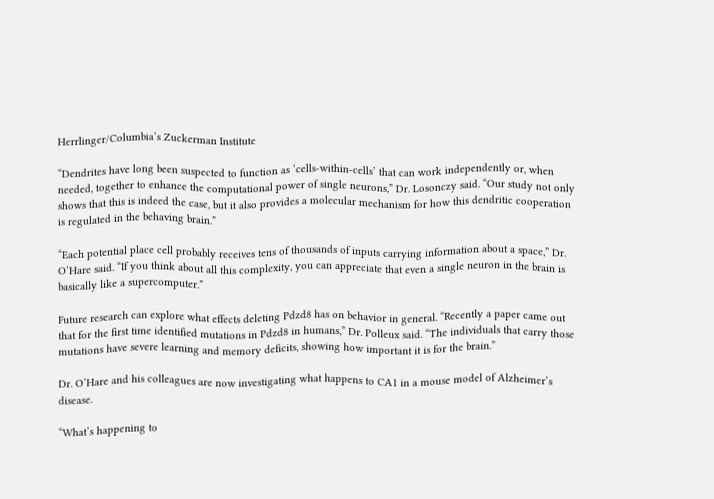Herrlinger/Columbia’s Zuckerman Institute

“Dendrites have long been suspected to function as ‘cells-within-cells’ that can work independently or, when needed, together to enhance the computational power of single neurons,” Dr. Losonczy said. “Our study not only shows that this is indeed the case, but it also provides a molecular mechanism for how this dendritic cooperation is regulated in the behaving brain.”

“Each potential place cell probably receives tens of thousands of inputs carrying information about a space,” Dr. O’Hare said. “If you think about all this complexity, you can appreciate that even a single neuron in the brain is basically like a supercomputer.”

Future research can explore what effects deleting Pdzd8 has on behavior in general. “Recently a paper came out that for the first time identified mutations in Pdzd8 in humans,” Dr. Polleux said. “The individuals that carry those mutations have severe learning and memory deficits, showing how important it is for the brain.”

Dr. O’Hare and his colleagues are now investigating what happens to CA1 in a mouse model of Alzheimer’s disease.

“What’s happening to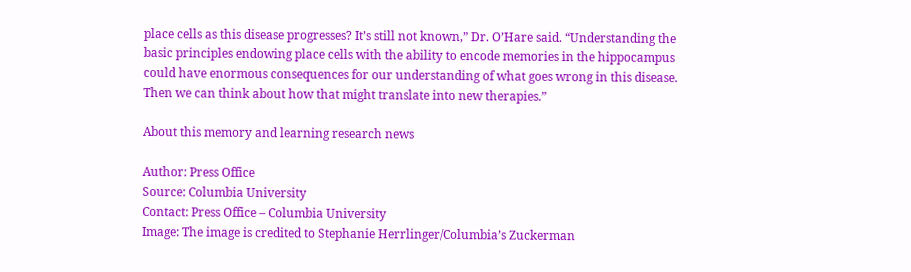place cells as this disease progresses? It’s still not known,” Dr. O’Hare said. “Understanding the basic principles endowing place cells with the ability to encode memories in the hippocampus could have enormous consequences for our understanding of what goes wrong in this disease. Then we can think about how that might translate into new therapies.”

About this memory and learning research news

Author: Press Office
Source: Columbia University
Contact: Press Office – Columbia University
Image: The image is credited to Stephanie Herrlinger/Columbia’s Zuckerman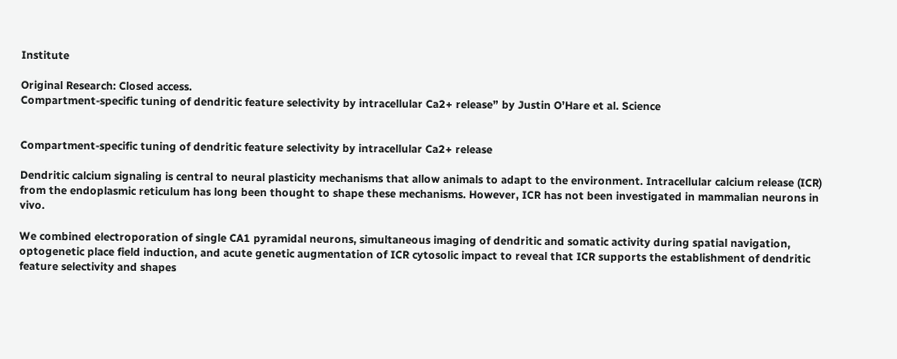Institute

Original Research: Closed access.
Compartment-specific tuning of dendritic feature selectivity by intracellular Ca2+ release” by Justin O’Hare et al. Science


Compartment-specific tuning of dendritic feature selectivity by intracellular Ca2+ release

Dendritic calcium signaling is central to neural plasticity mechanisms that allow animals to adapt to the environment. Intracellular calcium release (ICR) from the endoplasmic reticulum has long been thought to shape these mechanisms. However, ICR has not been investigated in mammalian neurons in vivo.

We combined electroporation of single CA1 pyramidal neurons, simultaneous imaging of dendritic and somatic activity during spatial navigation, optogenetic place field induction, and acute genetic augmentation of ICR cytosolic impact to reveal that ICR supports the establishment of dendritic feature selectivity and shapes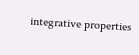integrative properties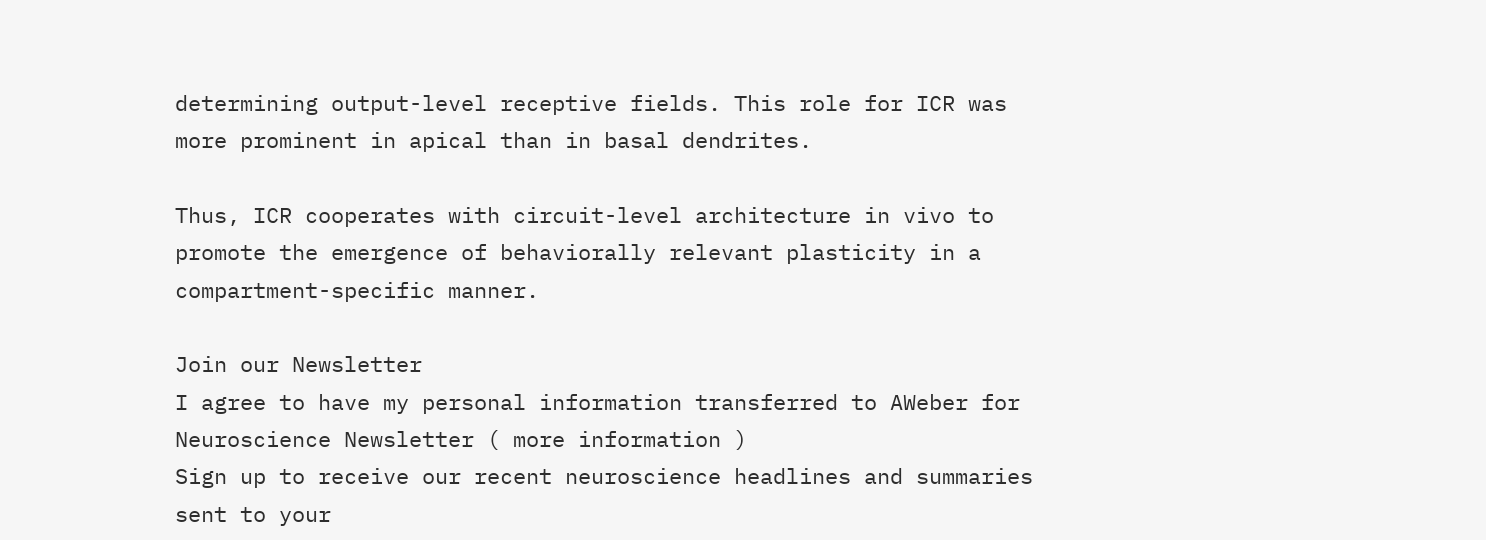determining output-level receptive fields. This role for ICR was more prominent in apical than in basal dendrites.

Thus, ICR cooperates with circuit-level architecture in vivo to promote the emergence of behaviorally relevant plasticity in a compartment-specific manner.

Join our Newsletter
I agree to have my personal information transferred to AWeber for Neuroscience Newsletter ( more information )
Sign up to receive our recent neuroscience headlines and summaries sent to your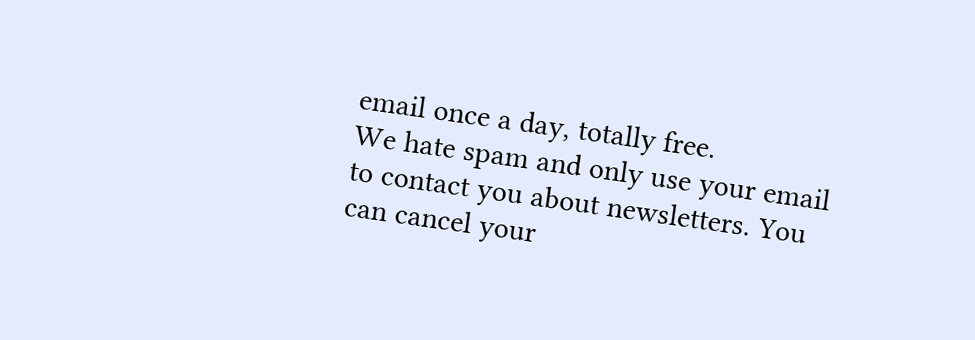email once a day, totally free.
We hate spam and only use your email to contact you about newsletters. You can cancel your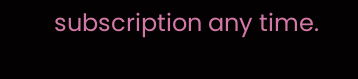subscription any time.